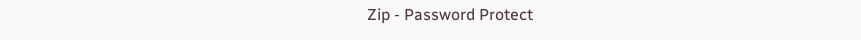Zip - Password Protect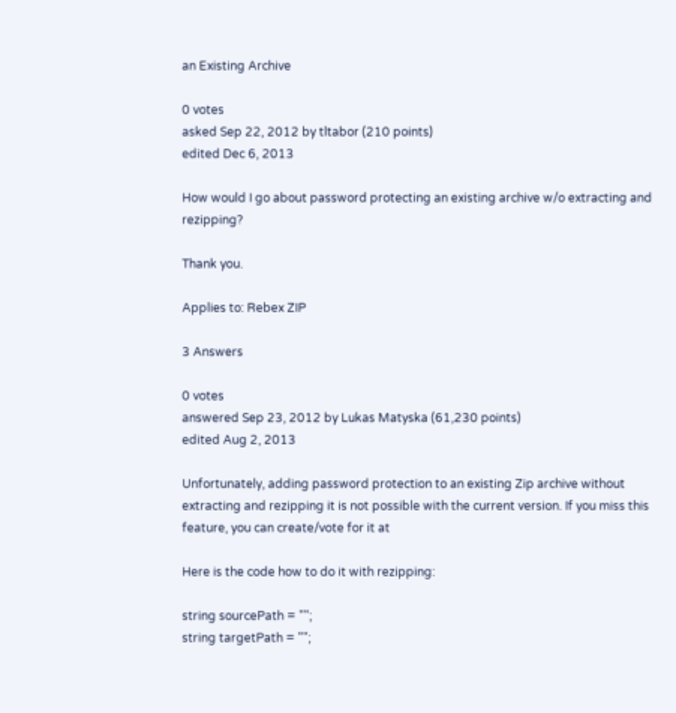an Existing Archive

0 votes
asked Sep 22, 2012 by tltabor (210 points)
edited Dec 6, 2013

How would I go about password protecting an existing archive w/o extracting and rezipping?

Thank you.

Applies to: Rebex ZIP

3 Answers

0 votes
answered Sep 23, 2012 by Lukas Matyska (61,230 points)
edited Aug 2, 2013

Unfortunately, adding password protection to an existing Zip archive without extracting and rezipping it is not possible with the current version. If you miss this feature, you can create/vote for it at

Here is the code how to do it with rezipping:

string sourcePath = "";
string targetPath = "";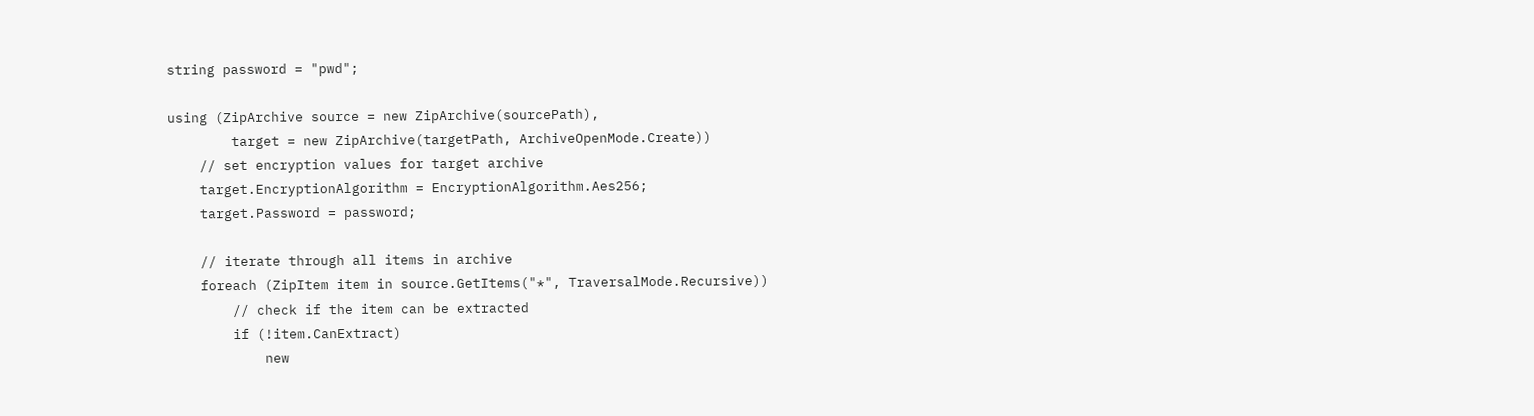string password = "pwd";

using (ZipArchive source = new ZipArchive(sourcePath),
        target = new ZipArchive(targetPath, ArchiveOpenMode.Create))
    // set encryption values for target archive
    target.EncryptionAlgorithm = EncryptionAlgorithm.Aes256;
    target.Password = password;

    // iterate through all items in archive
    foreach (ZipItem item in source.GetItems("*", TraversalMode.Recursive))
        // check if the item can be extracted
        if (!item.CanExtract)
            new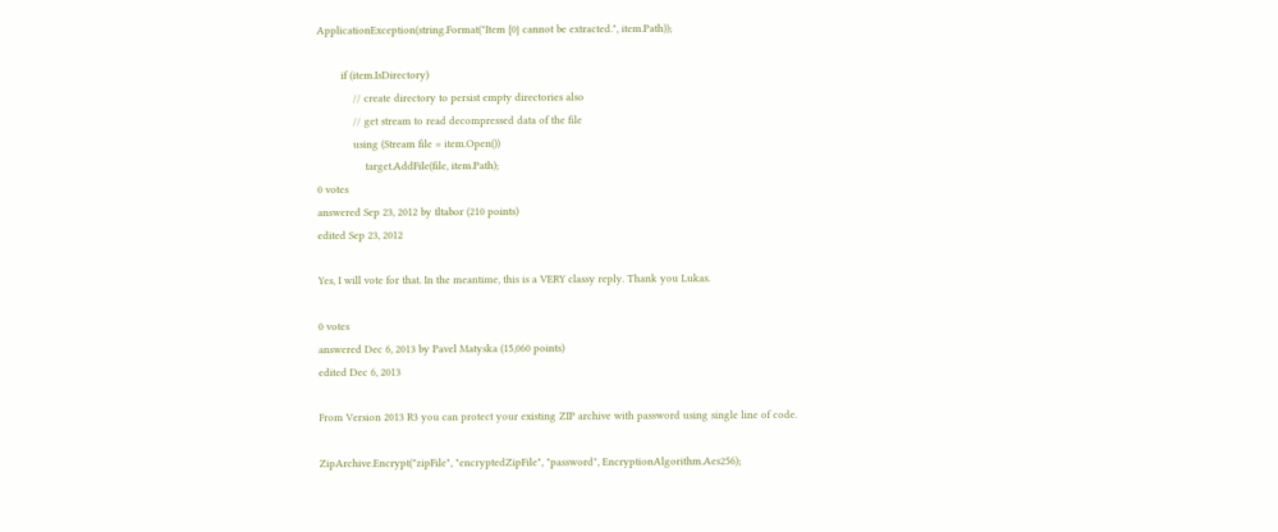ApplicationException(string.Format("Item {0} cannot be extracted.", item.Path));

        if (item.IsDirectory)
            // create directory to persist empty directories also
            // get stream to read decompressed data of the file
            using (Stream file = item.Open())
                target.AddFile(file, item.Path);
0 votes
answered Sep 23, 2012 by tltabor (210 points)
edited Sep 23, 2012

Yes, I will vote for that. In the meantime, this is a VERY classy reply. Thank you Lukas.

0 votes
answered Dec 6, 2013 by Pavel Matyska (15,060 points)
edited Dec 6, 2013

From Version 2013 R3 you can protect your existing ZIP archive with password using single line of code.

ZipArchive.Encrypt("zipFile", "encryptedZipFile", "password", EncryptionAlgorithm.Aes256);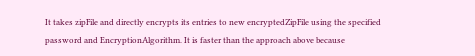It takes zipFile and directly encrypts its entries to new encryptedZipFile using the specified password and EncryptionAlgorithm. It is faster than the approach above because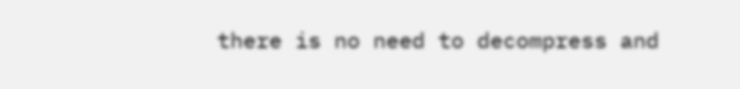there is no need to decompress and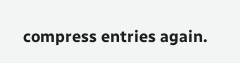compress entries again.